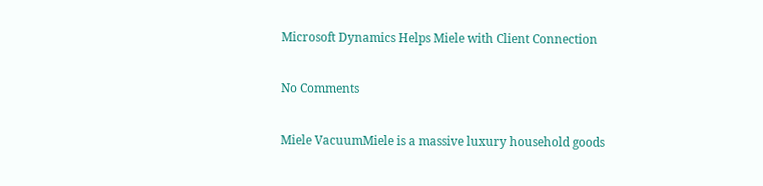Microsoft Dynamics Helps Miele with Client Connection

No Comments

Miele VacuumMiele is a massive luxury household goods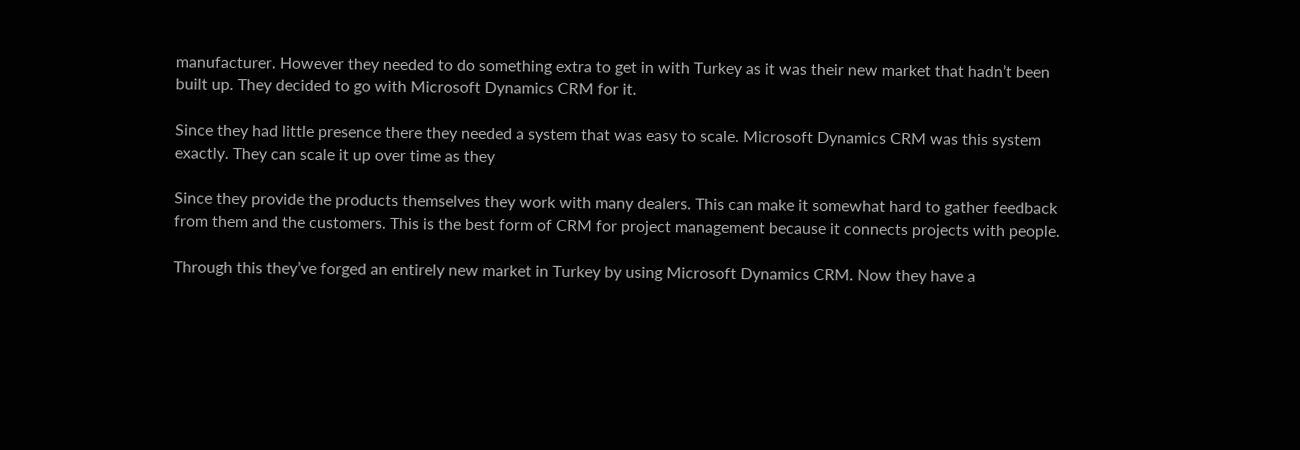manufacturer. However they needed to do something extra to get in with Turkey as it was their new market that hadn’t been built up. They decided to go with Microsoft Dynamics CRM for it.

Since they had little presence there they needed a system that was easy to scale. Microsoft Dynamics CRM was this system exactly. They can scale it up over time as they

Since they provide the products themselves they work with many dealers. This can make it somewhat hard to gather feedback from them and the customers. This is the best form of CRM for project management because it connects projects with people.

Through this they’ve forged an entirely new market in Turkey by using Microsoft Dynamics CRM. Now they have a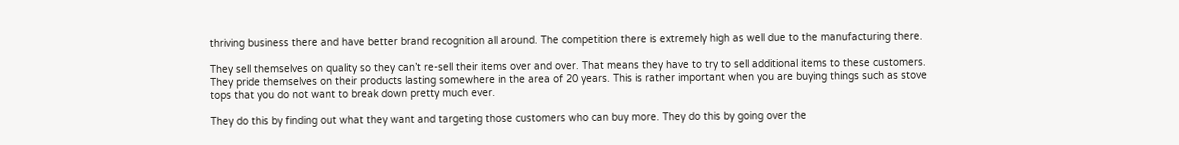thriving business there and have better brand recognition all around. The competition there is extremely high as well due to the manufacturing there.

They sell themselves on quality so they can’t re-sell their items over and over. That means they have to try to sell additional items to these customers. They pride themselves on their products lasting somewhere in the area of 20 years. This is rather important when you are buying things such as stove tops that you do not want to break down pretty much ever.

They do this by finding out what they want and targeting those customers who can buy more. They do this by going over the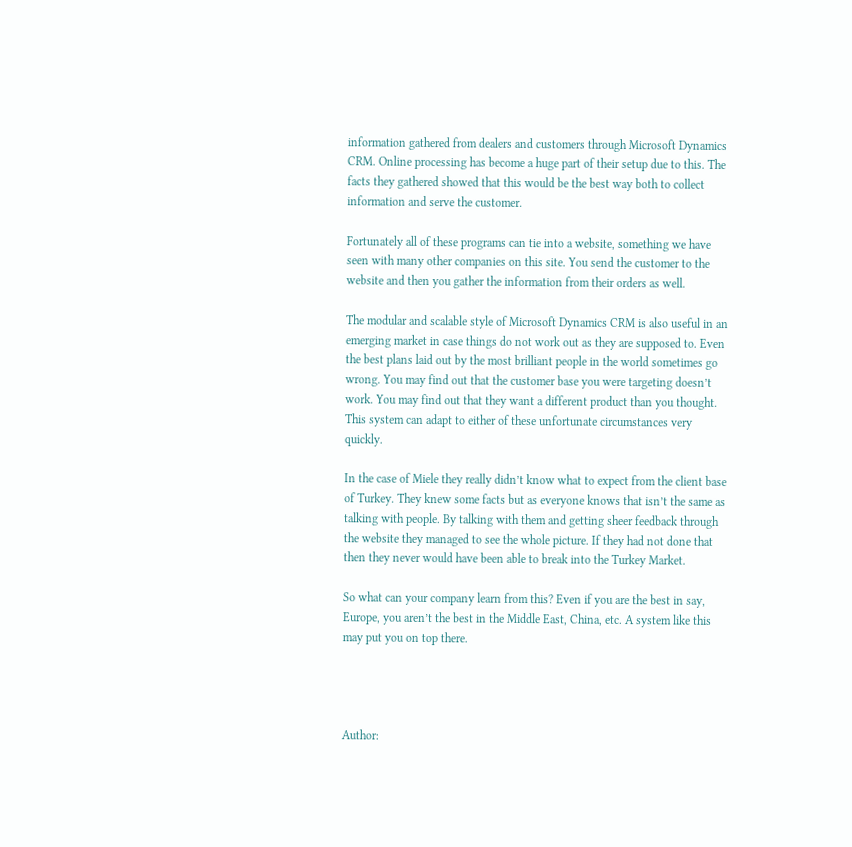information gathered from dealers and customers through Microsoft Dynamics CRM. Online processing has become a huge part of their setup due to this. The facts they gathered showed that this would be the best way both to collect information and serve the customer.

Fortunately all of these programs can tie into a website, something we have seen with many other companies on this site. You send the customer to the website and then you gather the information from their orders as well.

The modular and scalable style of Microsoft Dynamics CRM is also useful in an emerging market in case things do not work out as they are supposed to. Even the best plans laid out by the most brilliant people in the world sometimes go wrong. You may find out that the customer base you were targeting doesn’t work. You may find out that they want a different product than you thought. This system can adapt to either of these unfortunate circumstances very quickly.

In the case of Miele they really didn’t know what to expect from the client base of Turkey. They knew some facts but as everyone knows that isn’t the same as talking with people. By talking with them and getting sheer feedback through the website they managed to see the whole picture. If they had not done that then they never would have been able to break into the Turkey Market.

So what can your company learn from this? Even if you are the best in say, Europe, you aren’t the best in the Middle East, China, etc. A system like this may put you on top there.




Author: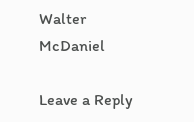Walter McDaniel

Leave a Reply